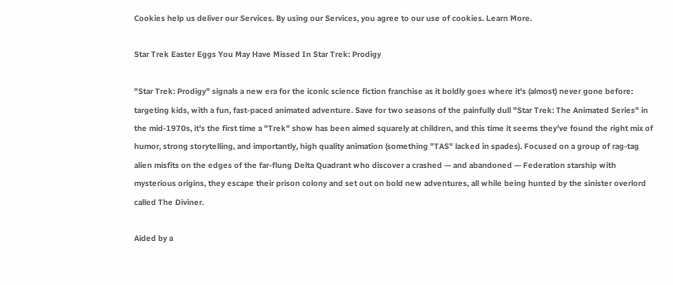Cookies help us deliver our Services. By using our Services, you agree to our use of cookies. Learn More.

Star Trek Easter Eggs You May Have Missed In Star Trek: Prodigy

"Star Trek: Prodigy" signals a new era for the iconic science fiction franchise as it boldly goes where it's (almost) never gone before: targeting kids, with a fun, fast-paced animated adventure. Save for two seasons of the painfully dull "Star Trek: The Animated Series" in the mid-1970s, it's the first time a "Trek" show has been aimed squarely at children, and this time it seems they've found the right mix of humor, strong storytelling, and importantly, high quality animation (something "TAS" lacked in spades). Focused on a group of rag-tag alien misfits on the edges of the far-flung Delta Quadrant who discover a crashed — and abandoned — Federation starship with mysterious origins, they escape their prison colony and set out on bold new adventures, all while being hunted by the sinister overlord called The Diviner.

Aided by a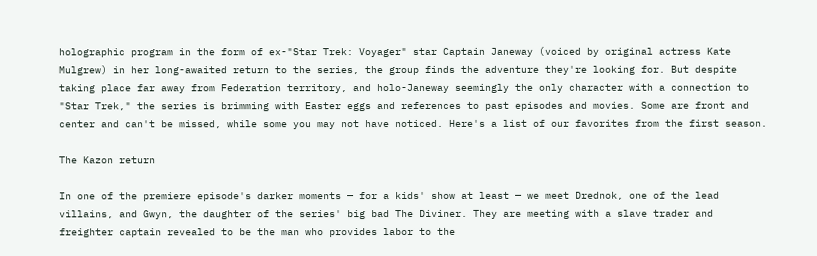holographic program in the form of ex-"Star Trek: Voyager" star Captain Janeway (voiced by original actress Kate Mulgrew) in her long-awaited return to the series, the group finds the adventure they're looking for. But despite taking place far away from Federation territory, and holo-Janeway seemingly the only character with a connection to "Star Trek," the series is brimming with Easter eggs and references to past episodes and movies. Some are front and center and can't be missed, while some you may not have noticed. Here's a list of our favorites from the first season.

The Kazon return

In one of the premiere episode's darker moments — for a kids' show at least — we meet Drednok, one of the lead villains, and Gwyn, the daughter of the series' big bad The Diviner. They are meeting with a slave trader and freighter captain revealed to be the man who provides labor to the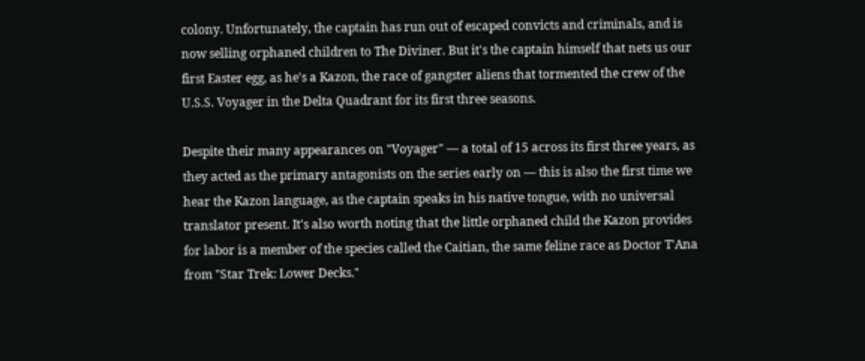colony. Unfortunately, the captain has run out of escaped convicts and criminals, and is now selling orphaned children to The Diviner. But it's the captain himself that nets us our first Easter egg, as he's a Kazon, the race of gangster aliens that tormented the crew of the U.S.S. Voyager in the Delta Quadrant for its first three seasons.

Despite their many appearances on "Voyager" — a total of 15 across its first three years, as they acted as the primary antagonists on the series early on — this is also the first time we hear the Kazon language, as the captain speaks in his native tongue, with no universal translator present. It's also worth noting that the little orphaned child the Kazon provides for labor is a member of the species called the Caitian, the same feline race as Doctor T'Ana from "Star Trek: Lower Decks."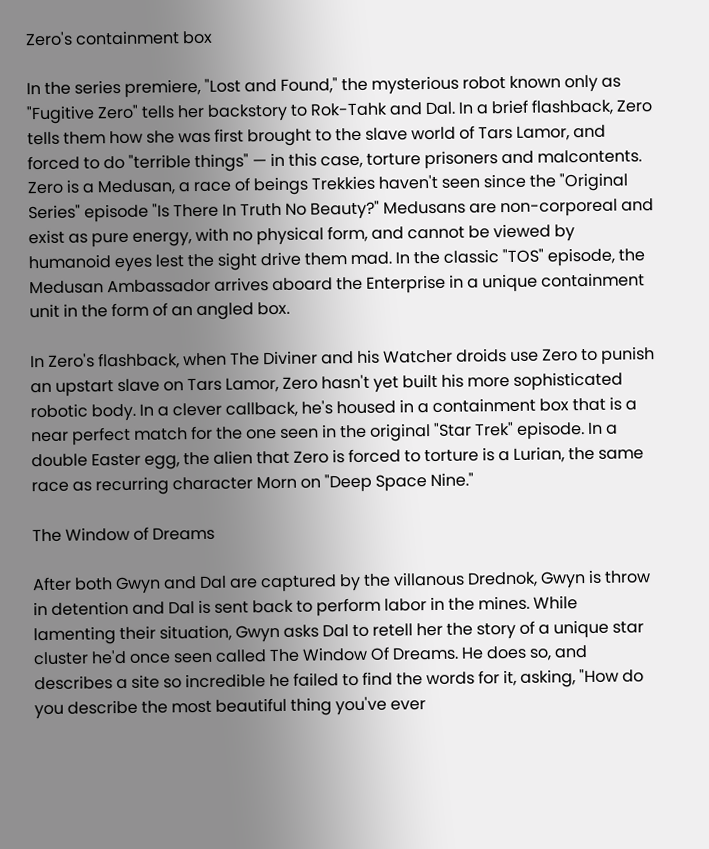Zero's containment box

In the series premiere, "Lost and Found," the mysterious robot known only as "Fugitive Zero" tells her backstory to Rok-Tahk and Dal. In a brief flashback, Zero tells them how she was first brought to the slave world of Tars Lamor, and forced to do "terrible things" — in this case, torture prisoners and malcontents. Zero is a Medusan, a race of beings Trekkies haven't seen since the "Original Series" episode "Is There In Truth No Beauty?" Medusans are non-corporeal and exist as pure energy, with no physical form, and cannot be viewed by humanoid eyes lest the sight drive them mad. In the classic "TOS" episode, the Medusan Ambassador arrives aboard the Enterprise in a unique containment unit in the form of an angled box.

In Zero's flashback, when The Diviner and his Watcher droids use Zero to punish an upstart slave on Tars Lamor, Zero hasn't yet built his more sophisticated robotic body. In a clever callback, he's housed in a containment box that is a near perfect match for the one seen in the original "Star Trek" episode. In a double Easter egg, the alien that Zero is forced to torture is a Lurian, the same race as recurring character Morn on "Deep Space Nine."

The Window of Dreams

After both Gwyn and Dal are captured by the villanous Drednok, Gwyn is throw in detention and Dal is sent back to perform labor in the mines. While lamenting their situation, Gwyn asks Dal to retell her the story of a unique star cluster he'd once seen called The Window Of Dreams. He does so, and describes a site so incredible he failed to find the words for it, asking, "How do you describe the most beautiful thing you've ever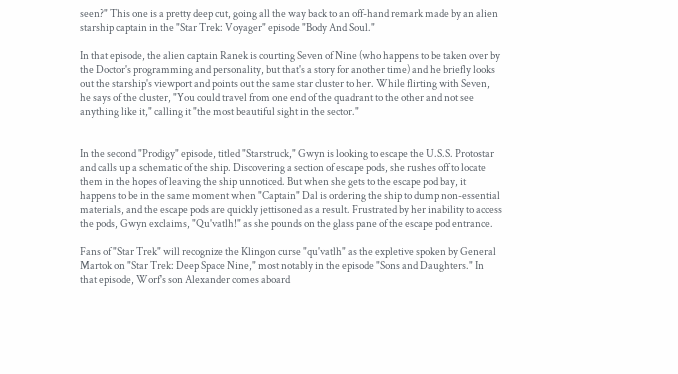seen?" This one is a pretty deep cut, going all the way back to an off-hand remark made by an alien starship captain in the "Star Trek: Voyager" episode "Body And Soul."

In that episode, the alien captain Ranek is courting Seven of Nine (who happens to be taken over by the Doctor's programming and personality, but that's a story for another time) and he briefly looks out the starship's viewport and points out the same star cluster to her. While flirting with Seven, he says of the cluster, "You could travel from one end of the quadrant to the other and not see anything like it," calling it "the most beautiful sight in the sector."


In the second "Prodigy" episode, titled "Starstruck," Gwyn is looking to escape the U.S.S. Protostar and calls up a schematic of the ship. Discovering a section of escape pods, she rushes off to locate them in the hopes of leaving the ship unnoticed. But when she gets to the escape pod bay, it happens to be in the same moment when "Captain" Dal is ordering the ship to dump non-essential materials, and the escape pods are quickly jettisoned as a result. Frustrated by her inability to access the pods, Gwyn exclaims, "Qu'vatlh!" as she pounds on the glass pane of the escape pod entrance.

Fans of "Star Trek" will recognize the Klingon curse "qu'vatlh" as the expletive spoken by General Martok on "Star Trek: Deep Space Nine," most notably in the episode "Sons and Daughters." In that episode, Worf's son Alexander comes aboard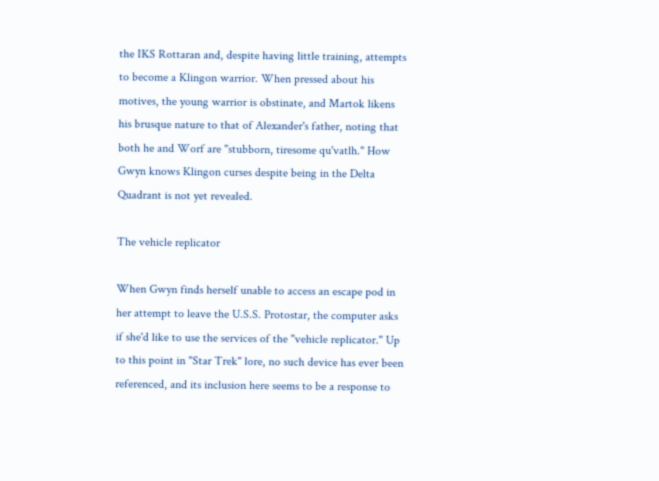the IKS Rottaran and, despite having little training, attempts to become a Klingon warrior. When pressed about his motives, the young warrior is obstinate, and Martok likens his brusque nature to that of Alexander's father, noting that both he and Worf are "stubborn, tiresome qu'vatlh." How Gwyn knows Klingon curses despite being in the Delta Quadrant is not yet revealed.

The vehicle replicator

When Gwyn finds herself unable to access an escape pod in her attempt to leave the U.S.S. Protostar, the computer asks if she'd like to use the services of the "vehicle replicator." Up to this point in "Star Trek" lore, no such device has ever been referenced, and its inclusion here seems to be a response to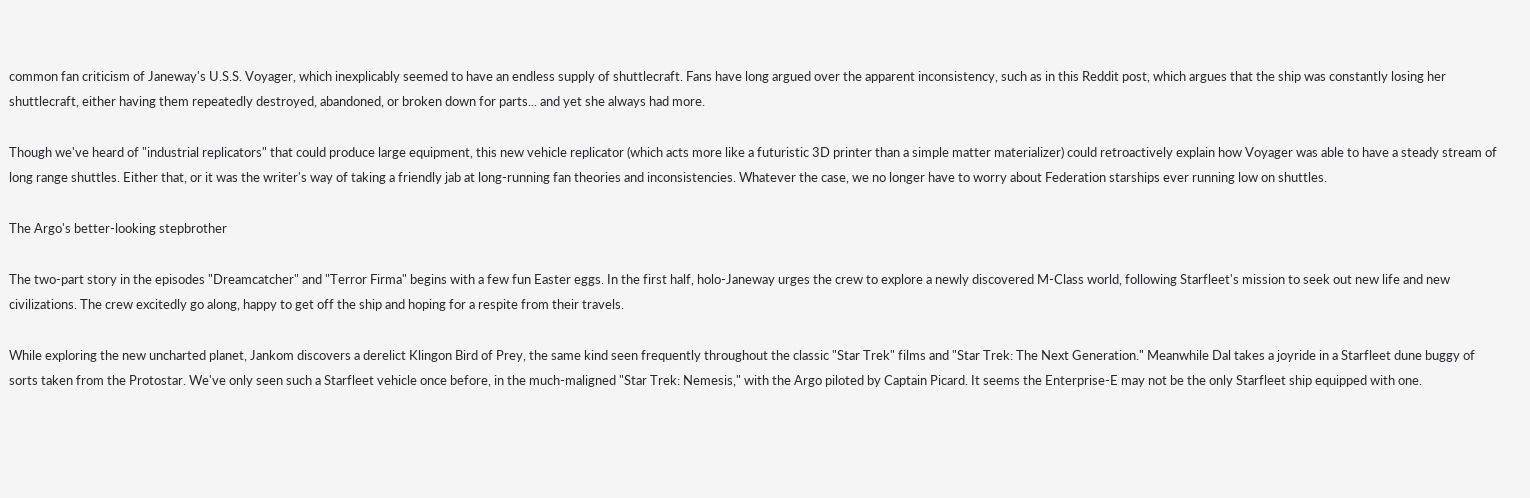common fan criticism of Janeway's U.S.S. Voyager, which inexplicably seemed to have an endless supply of shuttlecraft. Fans have long argued over the apparent inconsistency, such as in this Reddit post, which argues that the ship was constantly losing her shuttlecraft, either having them repeatedly destroyed, abandoned, or broken down for parts... and yet she always had more.

Though we've heard of "industrial replicators" that could produce large equipment, this new vehicle replicator (which acts more like a futuristic 3D printer than a simple matter materializer) could retroactively explain how Voyager was able to have a steady stream of long range shuttles. Either that, or it was the writer's way of taking a friendly jab at long-running fan theories and inconsistencies. Whatever the case, we no longer have to worry about Federation starships ever running low on shuttles.

The Argo's better-looking stepbrother

The two-part story in the episodes "Dreamcatcher" and "Terror Firma" begins with a few fun Easter eggs. In the first half, holo-Janeway urges the crew to explore a newly discovered M-Class world, following Starfleet's mission to seek out new life and new civilizations. The crew excitedly go along, happy to get off the ship and hoping for a respite from their travels.

While exploring the new uncharted planet, Jankom discovers a derelict Klingon Bird of Prey, the same kind seen frequently throughout the classic "Star Trek" films and "Star Trek: The Next Generation." Meanwhile Dal takes a joyride in a Starfleet dune buggy of sorts taken from the Protostar. We've only seen such a Starfleet vehicle once before, in the much-maligned "Star Trek: Nemesis," with the Argo piloted by Captain Picard. It seems the Enterprise-E may not be the only Starfleet ship equipped with one.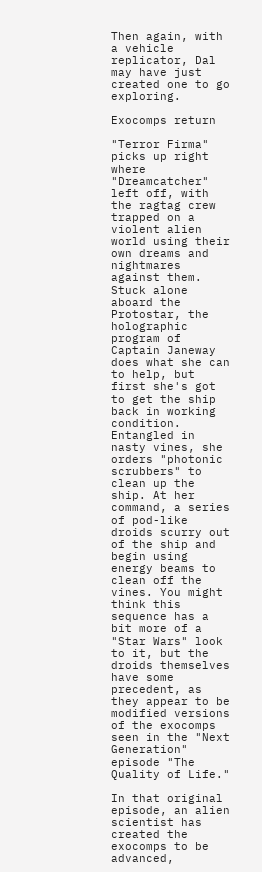Then again, with a vehicle replicator, Dal may have just created one to go exploring.

Exocomps return

"Terror Firma" picks up right where "Dreamcatcher" left off, with the ragtag crew trapped on a violent alien world using their own dreams and nightmares against them. Stuck alone aboard the Protostar, the holographic program of Captain Janeway does what she can to help, but first she's got to get the ship back in working condition. Entangled in nasty vines, she orders "photonic scrubbers" to clean up the ship. At her command, a series of pod-like droids scurry out of the ship and begin using energy beams to clean off the vines. You might think this sequence has a bit more of a "Star Wars" look to it, but the droids themselves have some precedent, as they appear to be modified versions of the exocomps seen in the "Next Generation" episode "The Quality of Life."

In that original episode, an alien scientist has created the exocomps to be advanced,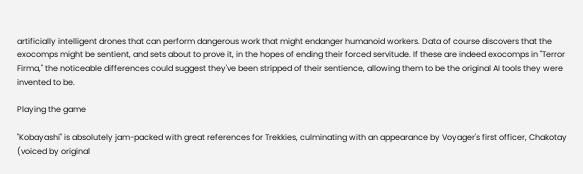artificially intelligent drones that can perform dangerous work that might endanger humanoid workers. Data of course discovers that the exocomps might be sentient, and sets about to prove it, in the hopes of ending their forced servitude. If these are indeed exocomps in "Terror Firma," the noticeable differences could suggest they've been stripped of their sentience, allowing them to be the original AI tools they were invented to be.

Playing the game

"Kobayashi" is absolutely jam-packed with great references for Trekkies, culminating with an appearance by Voyager's first officer, Chakotay (voiced by original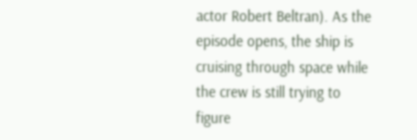actor Robert Beltran). As the episode opens, the ship is cruising through space while the crew is still trying to figure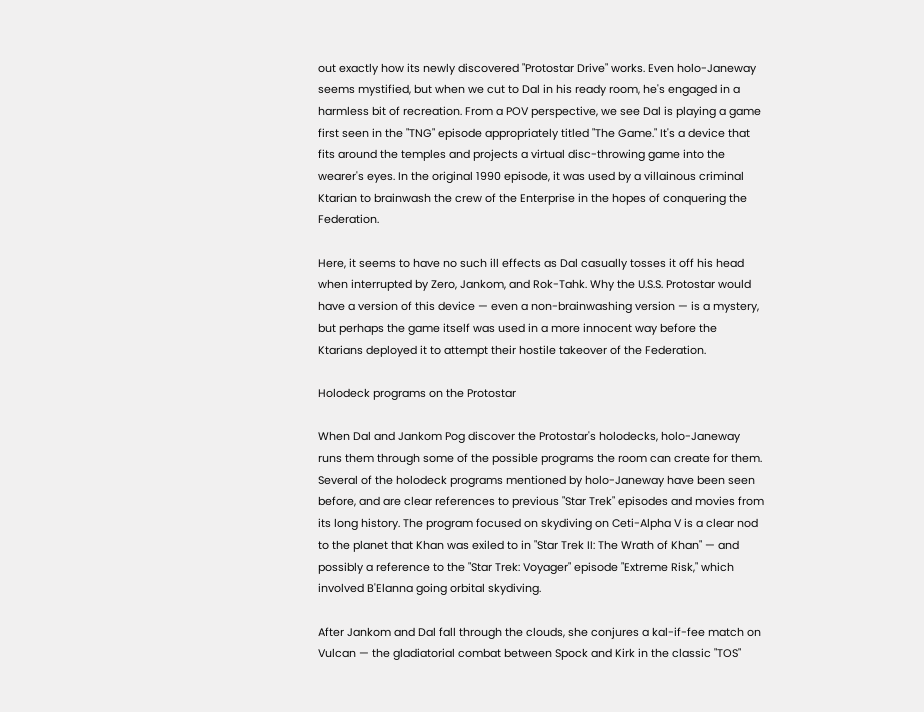out exactly how its newly discovered "Protostar Drive" works. Even holo-Janeway seems mystified, but when we cut to Dal in his ready room, he's engaged in a harmless bit of recreation. From a POV perspective, we see Dal is playing a game first seen in the "TNG" episode appropriately titled "The Game." It's a device that fits around the temples and projects a virtual disc-throwing game into the wearer's eyes. In the original 1990 episode, it was used by a villainous criminal Ktarian to brainwash the crew of the Enterprise in the hopes of conquering the Federation.

Here, it seems to have no such ill effects as Dal casually tosses it off his head when interrupted by Zero, Jankom, and Rok-Tahk. Why the U.S.S. Protostar would have a version of this device — even a non-brainwashing version — is a mystery, but perhaps the game itself was used in a more innocent way before the Ktarians deployed it to attempt their hostile takeover of the Federation.

Holodeck programs on the Protostar

When Dal and Jankom Pog discover the Protostar's holodecks, holo-Janeway runs them through some of the possible programs the room can create for them. Several of the holodeck programs mentioned by holo-Janeway have been seen before, and are clear references to previous "Star Trek" episodes and movies from its long history. The program focused on skydiving on Ceti-Alpha V is a clear nod to the planet that Khan was exiled to in "Star Trek II: The Wrath of Khan" — and possibly a reference to the "Star Trek: Voyager" episode "Extreme Risk," which involved B'Elanna going orbital skydiving.

After Jankom and Dal fall through the clouds, she conjures a kal-if-fee match on Vulcan — the gladiatorial combat between Spock and Kirk in the classic "TOS"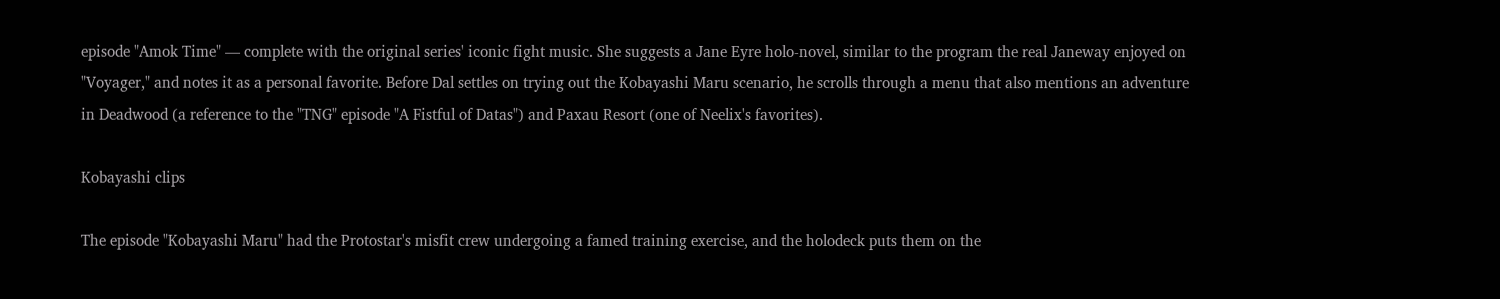episode "Amok Time" — complete with the original series' iconic fight music. She suggests a Jane Eyre holo-novel, similar to the program the real Janeway enjoyed on "Voyager," and notes it as a personal favorite. Before Dal settles on trying out the Kobayashi Maru scenario, he scrolls through a menu that also mentions an adventure in Deadwood (a reference to the "TNG" episode "A Fistful of Datas") and Paxau Resort (one of Neelix's favorites).

Kobayashi clips

The episode "Kobayashi Maru" had the Protostar's misfit crew undergoing a famed training exercise, and the holodeck puts them on the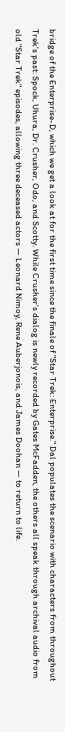bridge of the Enterprise-D, which we get a look at for the first time since the finale of "Star Trek: Enterprise." Dal populates the scenario with characters from throughout Trek's past: Spock, Uhura, Dr. Crusher, Odo, and Scotty. While Crusher's dialog is newly recorded by Gates McFadden, the others all speak through archival audio from old "Star Trek" episodes, allowing three deceased actors — Leonard Nimoy, Rene Auberjonois, and James Doohan — to return to life.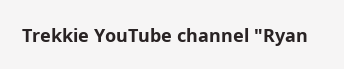Trekkie YouTube channel "Ryan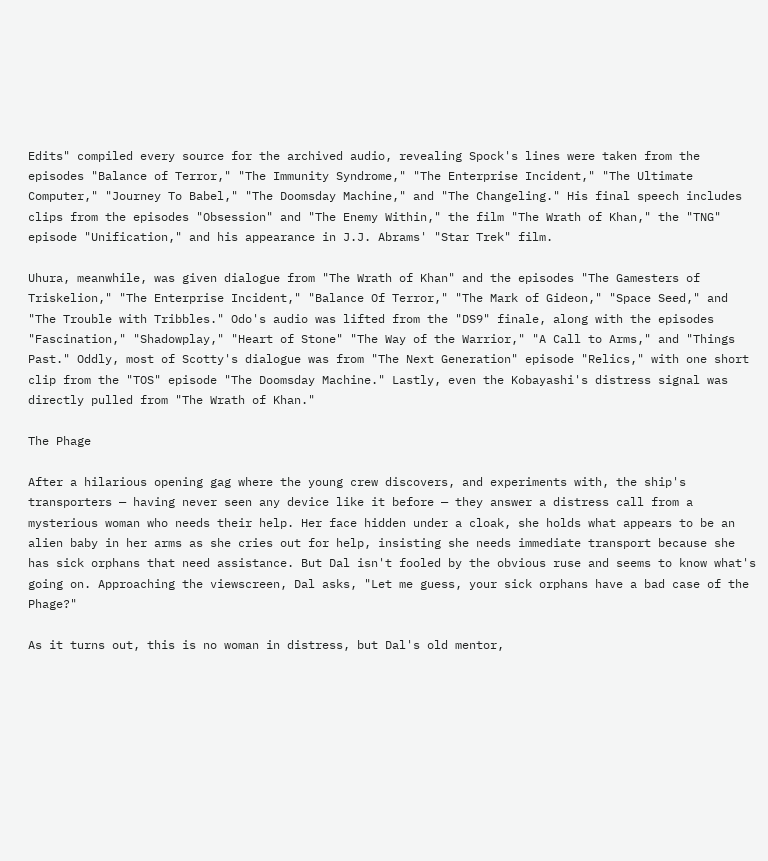Edits" compiled every source for the archived audio, revealing Spock's lines were taken from the episodes "Balance of Terror," "The Immunity Syndrome," "The Enterprise Incident," "The Ultimate Computer," "Journey To Babel," "The Doomsday Machine," and "The Changeling." His final speech includes clips from the episodes "Obsession" and "The Enemy Within," the film "The Wrath of Khan," the "TNG" episode "Unification," and his appearance in J.J. Abrams' "Star Trek" film.

Uhura, meanwhile, was given dialogue from "The Wrath of Khan" and the episodes "The Gamesters of Triskelion," "The Enterprise Incident," "Balance Of Terror," "The Mark of Gideon," "Space Seed," and "The Trouble with Tribbles." Odo's audio was lifted from the "DS9" finale, along with the episodes "Fascination," "Shadowplay," "Heart of Stone" "The Way of the Warrior," "A Call to Arms," and "Things Past." Oddly, most of Scotty's dialogue was from "The Next Generation" episode "Relics," with one short clip from the "TOS" episode "The Doomsday Machine." Lastly, even the Kobayashi's distress signal was directly pulled from "The Wrath of Khan."

The Phage

After a hilarious opening gag where the young crew discovers, and experiments with, the ship's transporters — having never seen any device like it before — they answer a distress call from a mysterious woman who needs their help. Her face hidden under a cloak, she holds what appears to be an alien baby in her arms as she cries out for help, insisting she needs immediate transport because she has sick orphans that need assistance. But Dal isn't fooled by the obvious ruse and seems to know what's going on. Approaching the viewscreen, Dal asks, "Let me guess, your sick orphans have a bad case of the Phage?"

As it turns out, this is no woman in distress, but Dal's old mentor,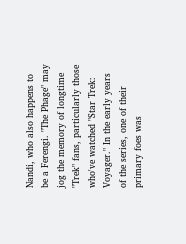Nandi, who also happens to be a Ferengi. "The Phage" may jog the memory of longtime "Trek" fans, particularly those who've watched "Star Trek: Voyager." In the early years of the series, one of their primary foes was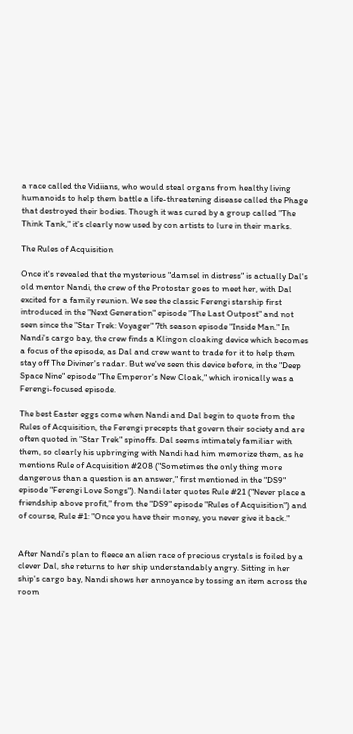a race called the Vidiians, who would steal organs from healthy living humanoids to help them battle a life-threatening disease called the Phage that destroyed their bodies. Though it was cured by a group called "The Think Tank," it's clearly now used by con artists to lure in their marks.

The Rules of Acquisition

Once it's revealed that the mysterious "damsel in distress" is actually Dal's old mentor Nandi, the crew of the Protostar goes to meet her, with Dal excited for a family reunion. We see the classic Ferengi starship first introduced in the "Next Generation" episode "The Last Outpost" and not seen since the "Star Trek: Voyager" 7th season episode "Inside Man." In Nandi's cargo bay, the crew finds a Klingon cloaking device which becomes a focus of the episode, as Dal and crew want to trade for it to help them stay off The Diviner's radar. But we've seen this device before, in the "Deep Space Nine" episode "The Emperor's New Cloak," which ironically was a Ferengi-focused episode.

The best Easter eggs come when Nandi and Dal begin to quote from the Rules of Acquisition, the Ferengi precepts that govern their society and are often quoted in "Star Trek" spinoffs. Dal seems intimately familiar with them, so clearly his upbringing with Nandi had him memorize them, as he mentions Rule of Acquisition #208 ("Sometimes the only thing more dangerous than a question is an answer," first mentioned in the "DS9" episode "Ferengi Love Songs"). Nandi later quotes Rule #21 ("Never place a friendship above profit," from the "DS9" episode "Rules of Acquisition") and of course, Rule #1: "Once you have their money, you never give it back."


After Nandi's plan to fleece an alien race of precious crystals is foiled by a clever Dal, she returns to her ship understandably angry. Sitting in her ship's cargo bay, Nandi shows her annoyance by tossing an item across the room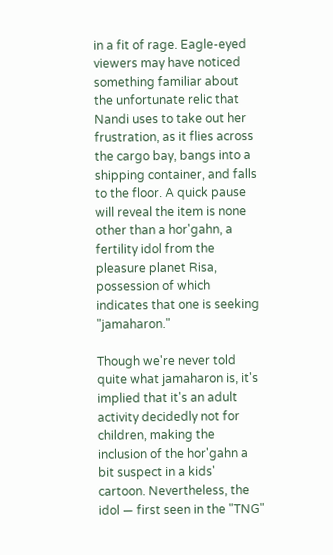in a fit of rage. Eagle-eyed viewers may have noticed something familiar about the unfortunate relic that Nandi uses to take out her frustration, as it flies across the cargo bay, bangs into a shipping container, and falls to the floor. A quick pause will reveal the item is none other than a hor'gahn, a fertility idol from the pleasure planet Risa, possession of which indicates that one is seeking "jamaharon."

Though we're never told quite what jamaharon is, it's implied that it's an adult activity decidedly not for children, making the inclusion of the hor'gahn a bit suspect in a kids' cartoon. Nevertheless, the idol — first seen in the "TNG"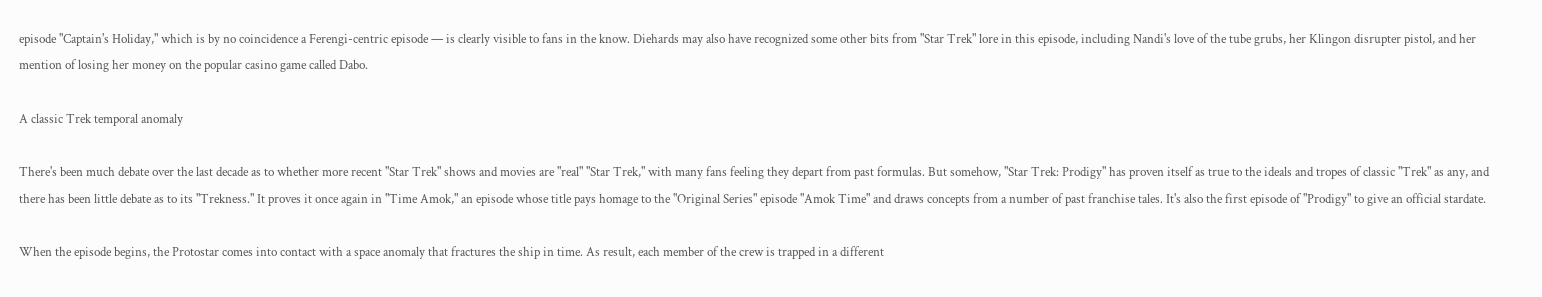episode "Captain's Holiday," which is by no coincidence a Ferengi-centric episode — is clearly visible to fans in the know. Diehards may also have recognized some other bits from "Star Trek" lore in this episode, including Nandi's love of the tube grubs, her Klingon disrupter pistol, and her mention of losing her money on the popular casino game called Dabo.

A classic Trek temporal anomaly

There's been much debate over the last decade as to whether more recent "Star Trek" shows and movies are "real" "Star Trek," with many fans feeling they depart from past formulas. But somehow, "Star Trek: Prodigy" has proven itself as true to the ideals and tropes of classic "Trek" as any, and there has been little debate as to its "Trekness." It proves it once again in "Time Amok," an episode whose title pays homage to the "Original Series" episode "Amok Time" and draws concepts from a number of past franchise tales. It's also the first episode of "Prodigy" to give an official stardate.

When the episode begins, the Protostar comes into contact with a space anomaly that fractures the ship in time. As result, each member of the crew is trapped in a different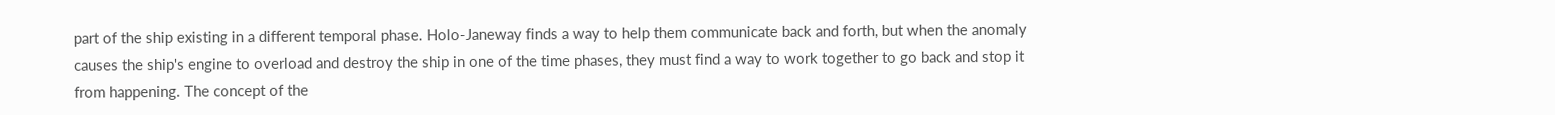part of the ship existing in a different temporal phase. Holo-Janeway finds a way to help them communicate back and forth, but when the anomaly causes the ship's engine to overload and destroy the ship in one of the time phases, they must find a way to work together to go back and stop it from happening. The concept of the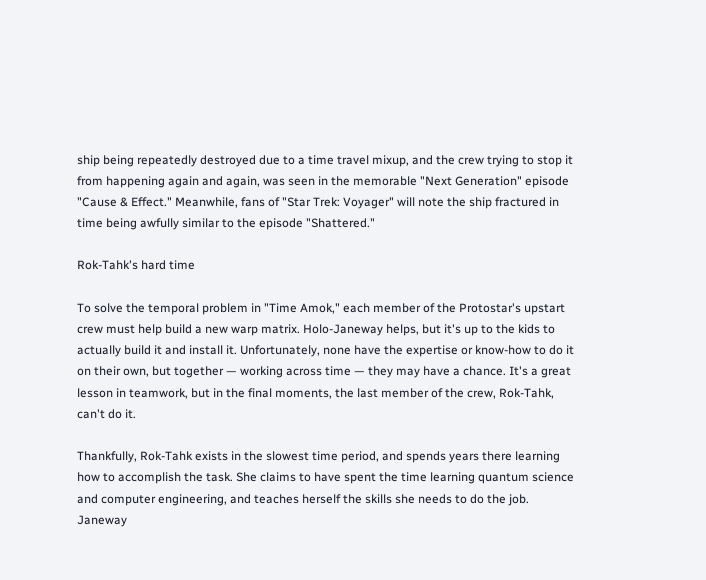ship being repeatedly destroyed due to a time travel mixup, and the crew trying to stop it from happening again and again, was seen in the memorable "Next Generation" episode "Cause & Effect." Meanwhile, fans of "Star Trek: Voyager" will note the ship fractured in time being awfully similar to the episode "Shattered."

Rok-Tahk's hard time

To solve the temporal problem in "Time Amok," each member of the Protostar's upstart crew must help build a new warp matrix. Holo-Janeway helps, but it's up to the kids to actually build it and install it. Unfortunately, none have the expertise or know-how to do it on their own, but together — working across time — they may have a chance. It's a great lesson in teamwork, but in the final moments, the last member of the crew, Rok-Tahk, can't do it.

Thankfully, Rok-Tahk exists in the slowest time period, and spends years there learning how to accomplish the task. She claims to have spent the time learning quantum science and computer engineering, and teaches herself the skills she needs to do the job. Janeway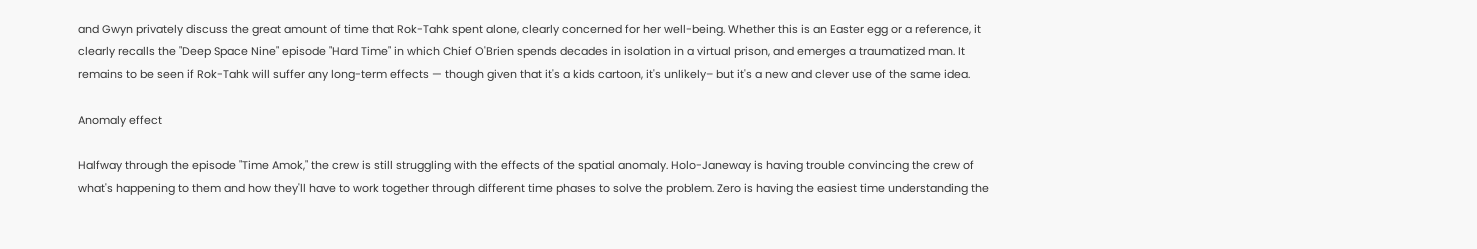and Gwyn privately discuss the great amount of time that Rok-Tahk spent alone, clearly concerned for her well-being. Whether this is an Easter egg or a reference, it clearly recalls the "Deep Space Nine" episode "Hard Time" in which Chief O'Brien spends decades in isolation in a virtual prison, and emerges a traumatized man. It remains to be seen if Rok-Tahk will suffer any long-term effects — though given that it's a kids cartoon, it's unlikely– but it's a new and clever use of the same idea.

Anomaly effect

Halfway through the episode "Time Amok," the crew is still struggling with the effects of the spatial anomaly. Holo-Janeway is having trouble convincing the crew of what's happening to them and how they'll have to work together through different time phases to solve the problem. Zero is having the easiest time understanding the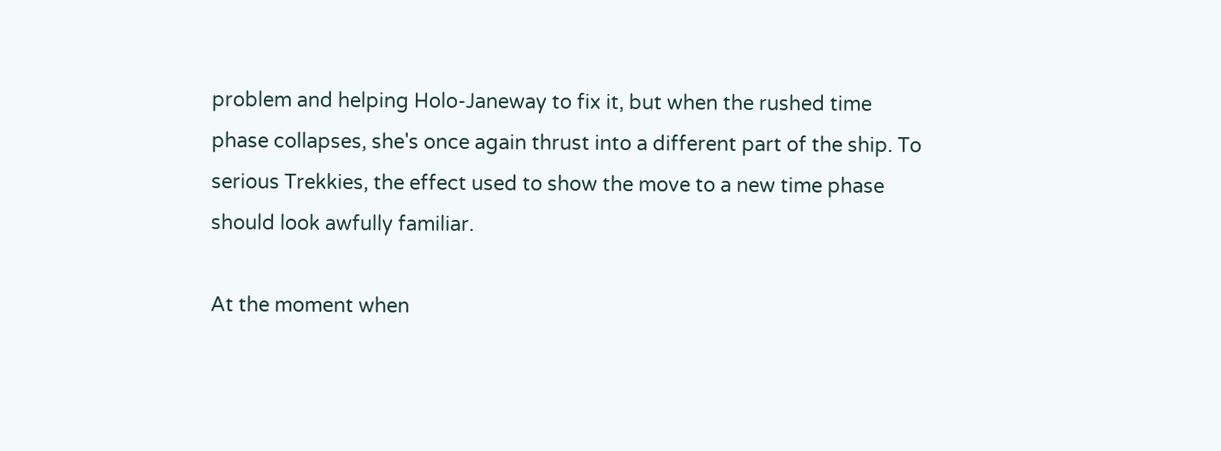problem and helping Holo-Janeway to fix it, but when the rushed time phase collapses, she's once again thrust into a different part of the ship. To serious Trekkies, the effect used to show the move to a new time phase should look awfully familiar.

At the moment when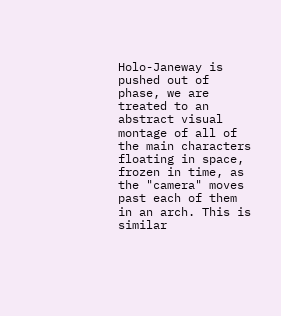Holo-Janeway is pushed out of phase, we are treated to an abstract visual montage of all of the main characters floating in space, frozen in time, as the "camera" moves past each of them in an arch. This is similar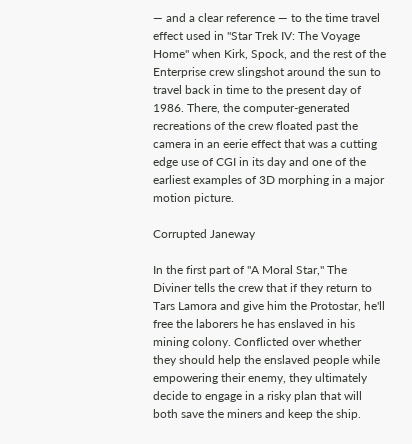— and a clear reference — to the time travel effect used in "Star Trek IV: The Voyage Home" when Kirk, Spock, and the rest of the Enterprise crew slingshot around the sun to travel back in time to the present day of 1986. There, the computer-generated recreations of the crew floated past the camera in an eerie effect that was a cutting edge use of CGI in its day and one of the earliest examples of 3D morphing in a major motion picture.

Corrupted Janeway

In the first part of "A Moral Star," The Diviner tells the crew that if they return to Tars Lamora and give him the Protostar, he'll free the laborers he has enslaved in his mining colony. Conflicted over whether they should help the enslaved people while empowering their enemy, they ultimately decide to engage in a risky plan that will both save the miners and keep the ship.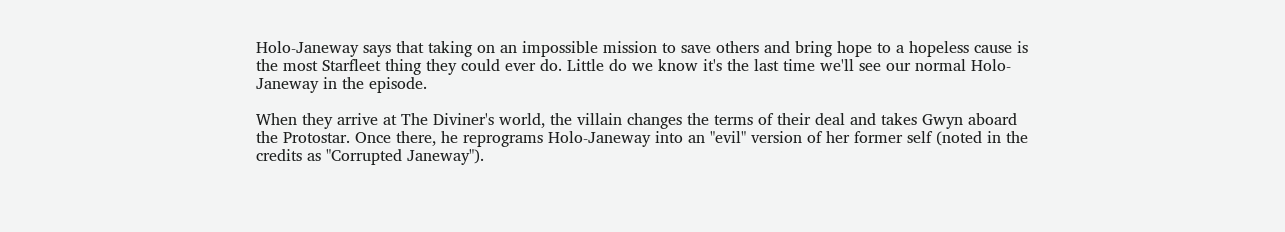Holo-Janeway says that taking on an impossible mission to save others and bring hope to a hopeless cause is the most Starfleet thing they could ever do. Little do we know it's the last time we'll see our normal Holo-Janeway in the episode.

When they arrive at The Diviner's world, the villain changes the terms of their deal and takes Gwyn aboard the Protostar. Once there, he reprograms Holo-Janeway into an "evil" version of her former self (noted in the credits as "Corrupted Janeway").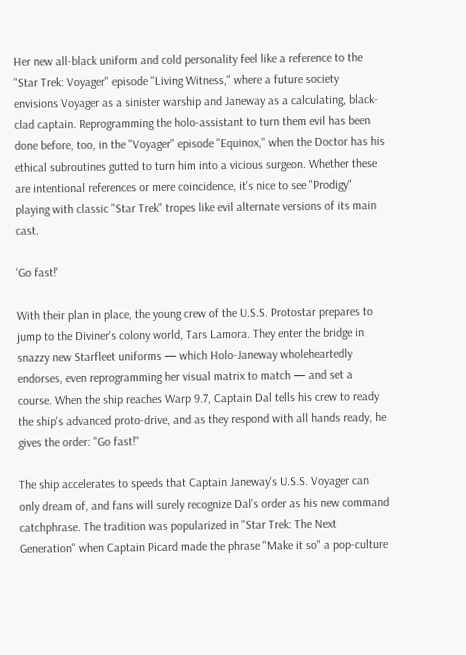Her new all-black uniform and cold personality feel like a reference to the "Star Trek: Voyager" episode "Living Witness," where a future society envisions Voyager as a sinister warship and Janeway as a calculating, black-clad captain. Reprogramming the holo-assistant to turn them evil has been done before, too, in the "Voyager" episode "Equinox," when the Doctor has his ethical subroutines gutted to turn him into a vicious surgeon. Whether these are intentional references or mere coincidence, it's nice to see "Prodigy" playing with classic "Star Trek" tropes like evil alternate versions of its main cast.

'Go fast!'

With their plan in place, the young crew of the U.S.S. Protostar prepares to jump to the Diviner's colony world, Tars Lamora. They enter the bridge in snazzy new Starfleet uniforms — which Holo-Janeway wholeheartedly endorses, even reprogramming her visual matrix to match — and set a course. When the ship reaches Warp 9.7, Captain Dal tells his crew to ready the ship's advanced proto-drive, and as they respond with all hands ready, he gives the order: "Go fast!"

The ship accelerates to speeds that Captain Janeway's U.S.S. Voyager can only dream of, and fans will surely recognize Dal's order as his new command catchphrase. The tradition was popularized in "Star Trek: The Next Generation" when Captain Picard made the phrase "Make it so" a pop-culture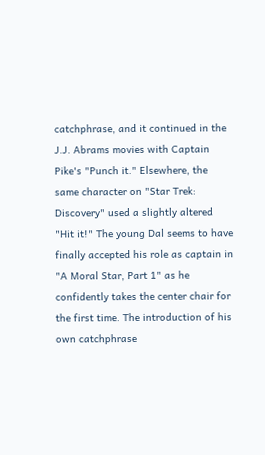catchphrase, and it continued in the J.J. Abrams movies with Captain Pike's "Punch it." Elsewhere, the same character on "Star Trek: Discovery" used a slightly altered "Hit it!" The young Dal seems to have finally accepted his role as captain in "A Moral Star, Part 1" as he confidently takes the center chair for the first time. The introduction of his own catchphrase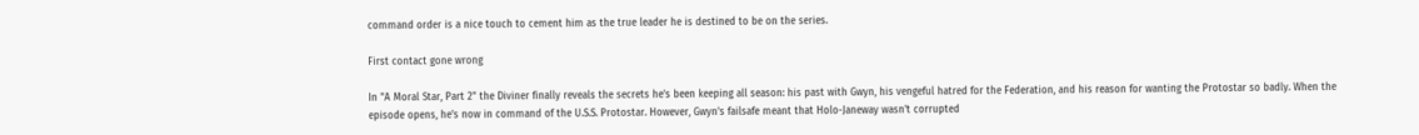command order is a nice touch to cement him as the true leader he is destined to be on the series.

First contact gone wrong

In "A Moral Star, Part 2" the Diviner finally reveals the secrets he's been keeping all season: his past with Gwyn, his vengeful hatred for the Federation, and his reason for wanting the Protostar so badly. When the episode opens, he's now in command of the U.S.S. Protostar. However, Gwyn's failsafe meant that Holo-Janeway wasn't corrupted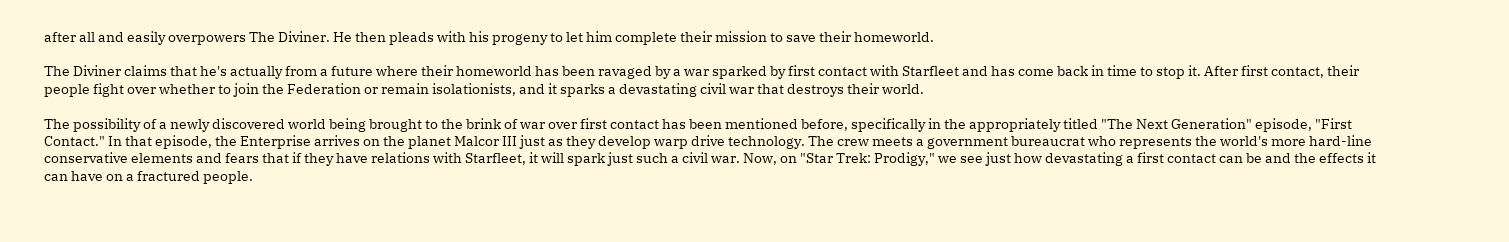after all and easily overpowers The Diviner. He then pleads with his progeny to let him complete their mission to save their homeworld.

The Diviner claims that he's actually from a future where their homeworld has been ravaged by a war sparked by first contact with Starfleet and has come back in time to stop it. After first contact, their people fight over whether to join the Federation or remain isolationists, and it sparks a devastating civil war that destroys their world.

The possibility of a newly discovered world being brought to the brink of war over first contact has been mentioned before, specifically in the appropriately titled "The Next Generation" episode, "First Contact." In that episode, the Enterprise arrives on the planet Malcor III just as they develop warp drive technology. The crew meets a government bureaucrat who represents the world's more hard-line conservative elements and fears that if they have relations with Starfleet, it will spark just such a civil war. Now, on "Star Trek: Prodigy," we see just how devastating a first contact can be and the effects it can have on a fractured people.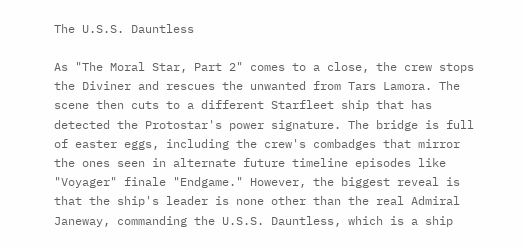The U.S.S. Dauntless

As "The Moral Star, Part 2" comes to a close, the crew stops the Diviner and rescues the unwanted from Tars Lamora. The scene then cuts to a different Starfleet ship that has detected the Protostar's power signature. The bridge is full of easter eggs, including the crew's combadges that mirror the ones seen in alternate future timeline episodes like "Voyager" finale "Endgame." However, the biggest reveal is that the ship's leader is none other than the real Admiral Janeway, commanding the U.S.S. Dauntless, which is a ship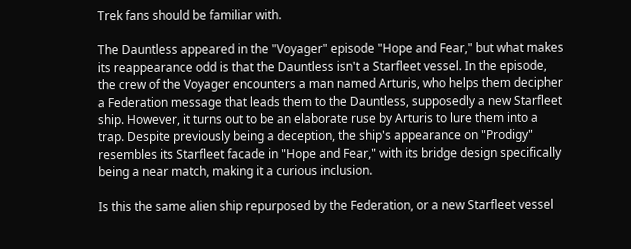Trek fans should be familiar with.

The Dauntless appeared in the "Voyager" episode "Hope and Fear," but what makes its reappearance odd is that the Dauntless isn't a Starfleet vessel. In the episode, the crew of the Voyager encounters a man named Arturis, who helps them decipher a Federation message that leads them to the Dauntless, supposedly a new Starfleet ship. However, it turns out to be an elaborate ruse by Arturis to lure them into a trap. Despite previously being a deception, the ship's appearance on "Prodigy" resembles its Starfleet facade in "Hope and Fear," with its bridge design specifically being a near match, making it a curious inclusion.

Is this the same alien ship repurposed by the Federation, or a new Starfleet vessel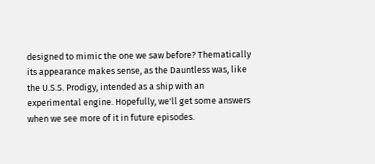designed to mimic the one we saw before? Thematically its appearance makes sense, as the Dauntless was, like the U.S.S. Prodigy, intended as a ship with an experimental engine. Hopefully, we'll get some answers when we see more of it in future episodes.